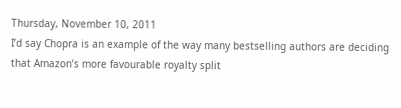Thursday, November 10, 2011
I’d say Chopra is an example of the way many bestselling authors are deciding that Amazon’s more favourable royalty split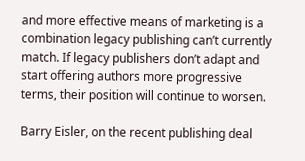and more effective means of marketing is a combination legacy publishing can’t currently match. If legacy publishers don’t adapt and start offering authors more progressive terms, their position will continue to worsen.

Barry Eisler, on the recent publishing deal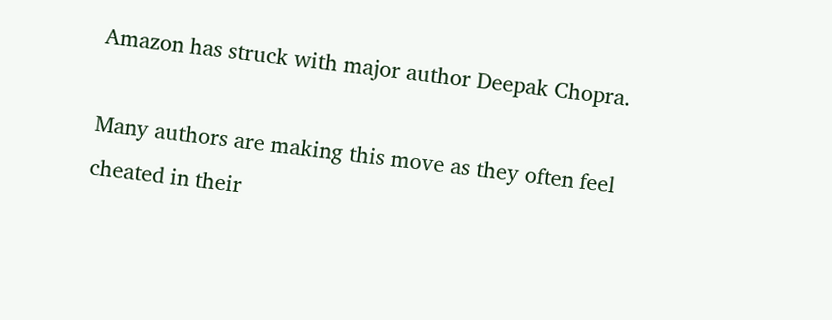Amazon has struck with major author Deepak Chopra.

Many authors are making this move as they often feel cheated in their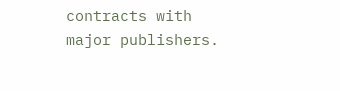contracts with major publishers.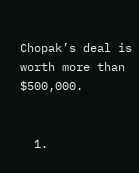Chopak’s deal is worth more than $500,000.


  1.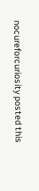nocureforcuriosity posted this